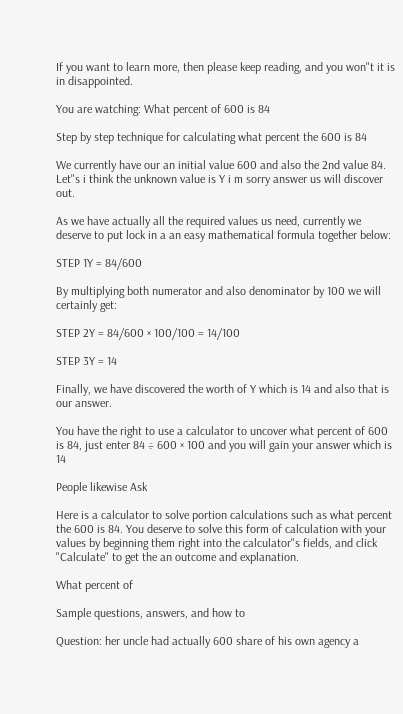If you want to learn more, then please keep reading, and you won"t it is in disappointed.

You are watching: What percent of 600 is 84

Step by step technique for calculating what percent the 600 is 84

We currently have our an initial value 600 and also the 2nd value 84. Let"s i think the unknown value is Y i m sorry answer us will discover out.

As we have actually all the required values us need, currently we deserve to put lock in a an easy mathematical formula together below:

STEP 1Y = 84/600

By multiplying both numerator and also denominator by 100 we will certainly get:

STEP 2Y = 84/600 × 100/100 = 14/100

STEP 3Y = 14

Finally, we have discovered the worth of Y which is 14 and also that is our answer.

You have the right to use a calculator to uncover what percent of 600 is 84, just enter 84 ÷ 600 × 100 and you will gain your answer which is 14

People likewise Ask

Here is a calculator to solve portion calculations such as what percent the 600 is 84. You deserve to solve this form of calculation with your values by beginning them right into the calculator"s fields, and click "Calculate" to get the an outcome and explanation.

What percent of

Sample questions, answers, and how to

Question: her uncle had actually 600 share of his own agency a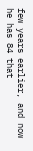few years earlier, and now he has 84 that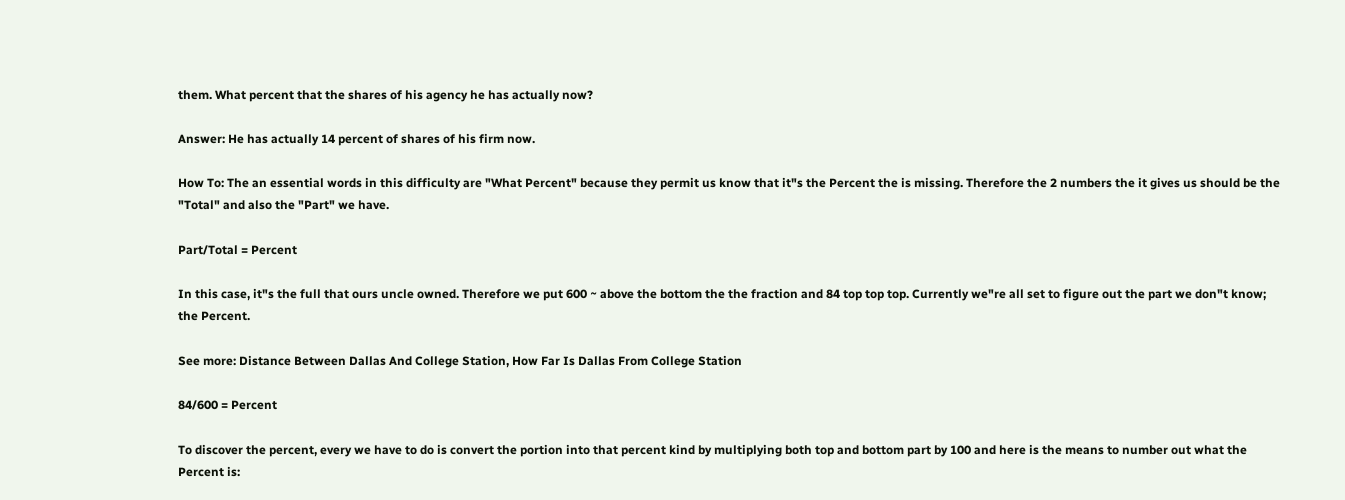them. What percent that the shares of his agency he has actually now?

Answer: He has actually 14 percent of shares of his firm now.

How To: The an essential words in this difficulty are "What Percent" because they permit us know that it"s the Percent the is missing. Therefore the 2 numbers the it gives us should be the "Total" and also the "Part" we have.

Part/Total = Percent

In this case, it"s the full that ours uncle owned. Therefore we put 600 ~ above the bottom the the fraction and 84 top top top. Currently we"re all set to figure out the part we don"t know; the Percent.

See more: Distance Between Dallas And College Station, How Far Is Dallas From College Station

84/600 = Percent

To discover the percent, every we have to do is convert the portion into that percent kind by multiplying both top and bottom part by 100 and here is the means to number out what the Percent is: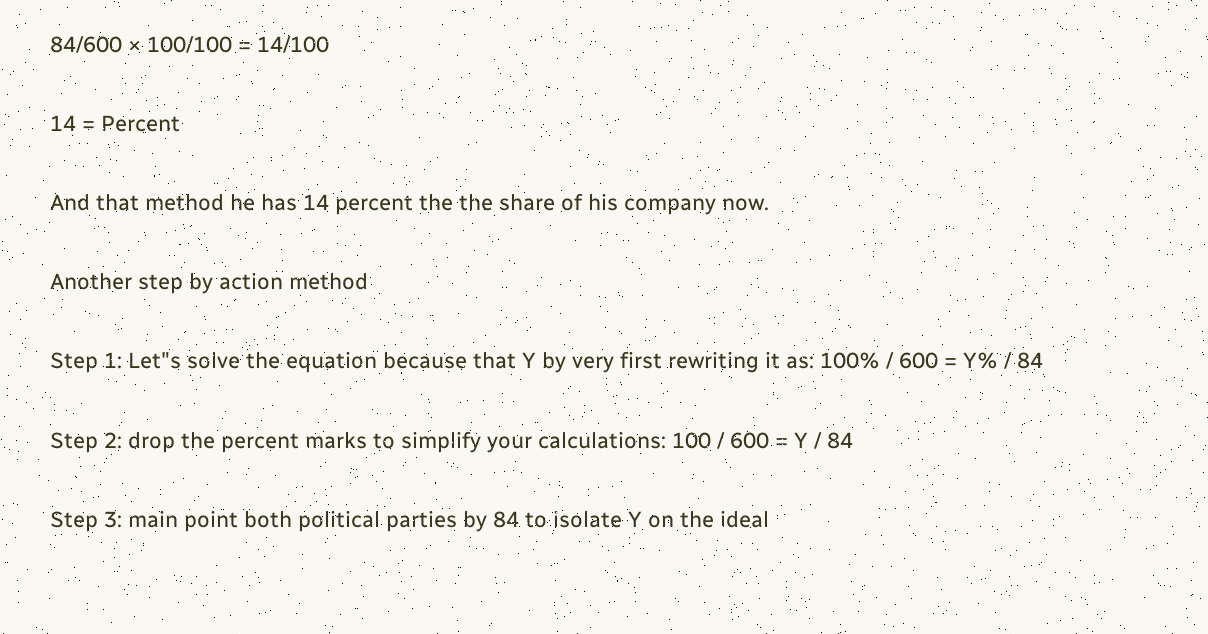84/600 × 100/100 = 14/100

14 = Percent

And that method he has 14 percent the the share of his company now.

Another step by action method

Step 1: Let"s solve the equation because that Y by very first rewriting it as: 100% / 600 = Y% / 84

Step 2: drop the percent marks to simplify your calculations: 100 / 600 = Y / 84

Step 3: main point both political parties by 84 to isolate Y on the ideal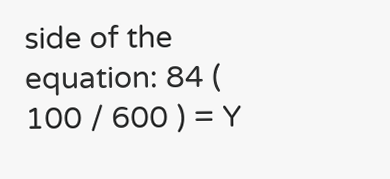side of the equation: 84 ( 100 / 600 ) = Y